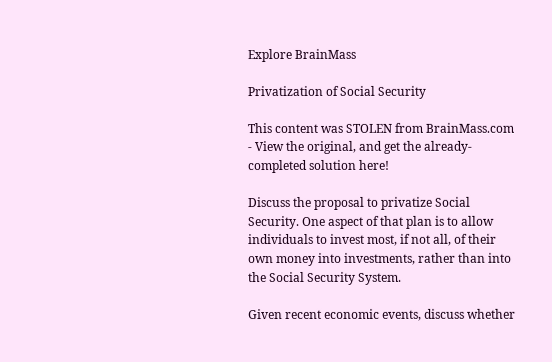Explore BrainMass

Privatization of Social Security

This content was STOLEN from BrainMass.com - View the original, and get the already-completed solution here!

Discuss the proposal to privatize Social Security. One aspect of that plan is to allow individuals to invest most, if not all, of their own money into investments, rather than into the Social Security System.

Given recent economic events, discuss whether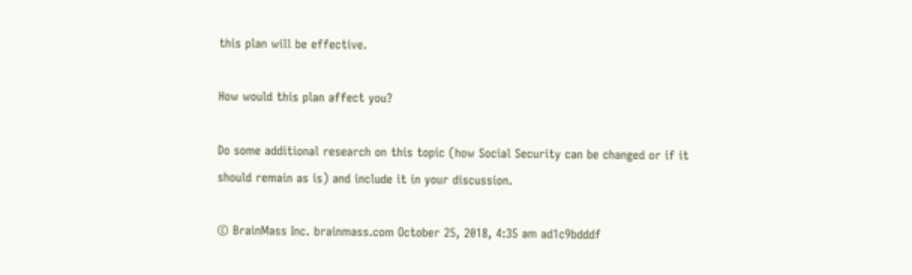this plan will be effective.

How would this plan affect you?

Do some additional research on this topic (how Social Security can be changed or if it should remain as is) and include it in your discussion.

© BrainMass Inc. brainmass.com October 25, 2018, 4:35 am ad1c9bdddf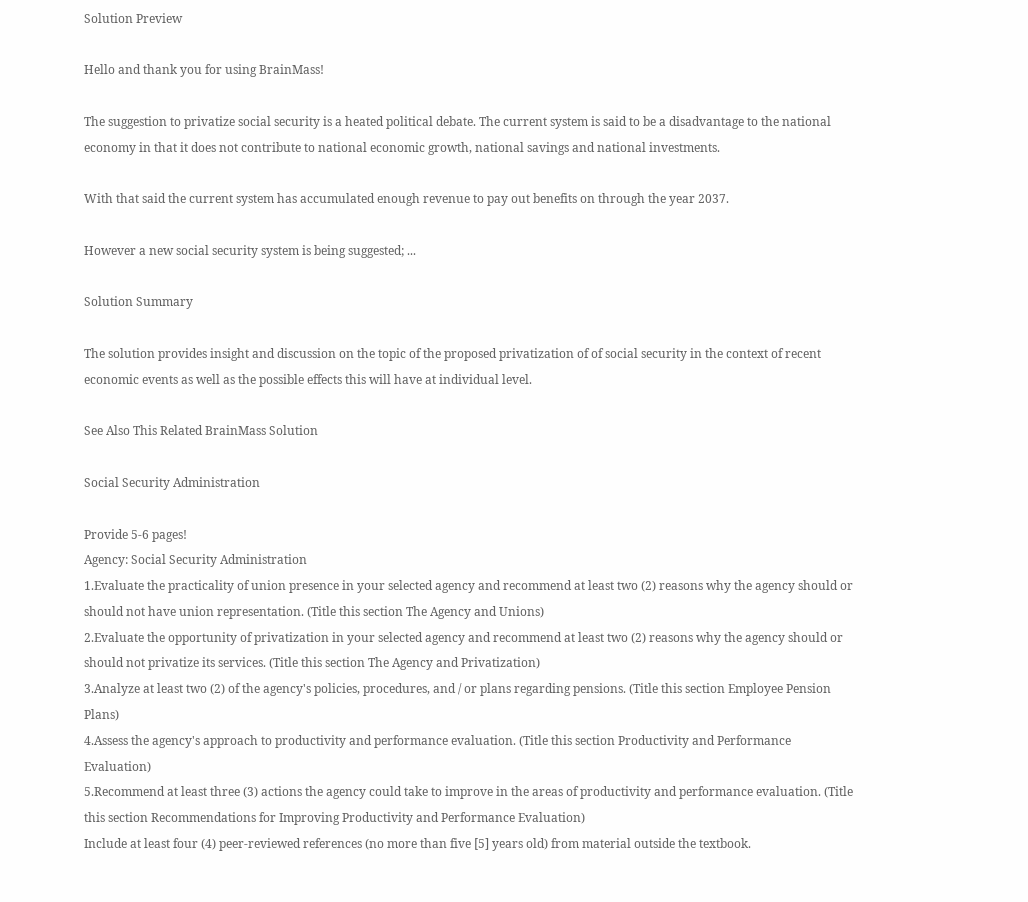Solution Preview

Hello and thank you for using BrainMass!

The suggestion to privatize social security is a heated political debate. The current system is said to be a disadvantage to the national economy in that it does not contribute to national economic growth, national savings and national investments.

With that said the current system has accumulated enough revenue to pay out benefits on through the year 2037.

However a new social security system is being suggested; ...

Solution Summary

The solution provides insight and discussion on the topic of the proposed privatization of of social security in the context of recent economic events as well as the possible effects this will have at individual level.

See Also This Related BrainMass Solution

Social Security Administration

Provide 5-6 pages!
Agency: Social Security Administration
1.Evaluate the practicality of union presence in your selected agency and recommend at least two (2) reasons why the agency should or should not have union representation. (Title this section The Agency and Unions)
2.Evaluate the opportunity of privatization in your selected agency and recommend at least two (2) reasons why the agency should or should not privatize its services. (Title this section The Agency and Privatization)
3.Analyze at least two (2) of the agency's policies, procedures, and / or plans regarding pensions. (Title this section Employee Pension Plans)
4.Assess the agency's approach to productivity and performance evaluation. (Title this section Productivity and Performance Evaluation)
5.Recommend at least three (3) actions the agency could take to improve in the areas of productivity and performance evaluation. (Title this section Recommendations for Improving Productivity and Performance Evaluation)
Include at least four (4) peer-reviewed references (no more than five [5] years old) from material outside the textbook.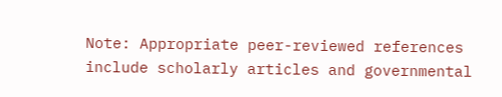Note: Appropriate peer-reviewed references include scholarly articles and governmental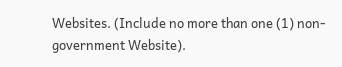Websites. (Include no more than one (1) non-government Website).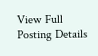View Full Posting Details